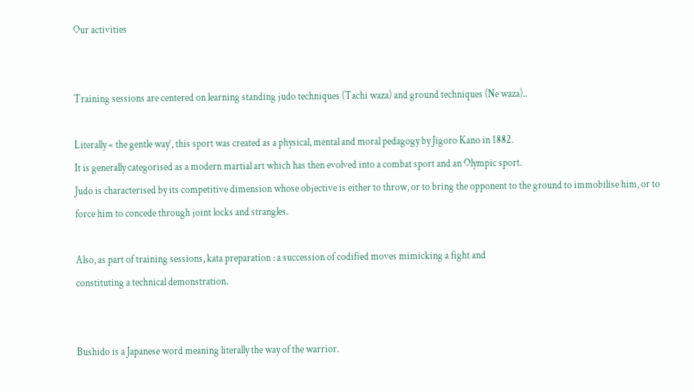Our activities


Training sessions are centered on learning standing judo techniques (Tachi waza) and ground techniques (Ne waza)..

Literally « the gentle way’, this sport was created as a physical, mental and moral pedagogy by Jigoro Kano in 1882.
It is generally categorised as a modern martial art which has then evolved into a combat sport and an Olympic sport.
Judo is characterised by its competitive dimension whose objective is either to throw, or to bring the opponent to the ground to immobilise him, or to force him to concede through joint locks and strangles.

Also, as part of training sessions, kata preparation : a succession of codified moves mimicking a fight and
constituting a technical demonstration.


Bushido is a Japanese word meaning literally the way of the warrior.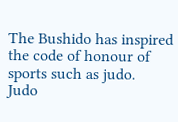The Bushido has inspired the code of honour of sports such as judo.
Judo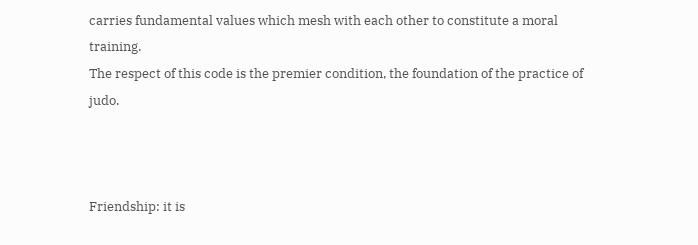carries fundamental values which mesh with each other to constitute a moral training.
The respect of this code is the premier condition, the foundation of the practice of judo.



Friendship: it is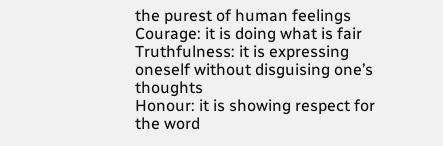the purest of human feelings
Courage: it is doing what is fair
Truthfulness: it is expressing oneself without disguising one’s thoughts
Honour: it is showing respect for the word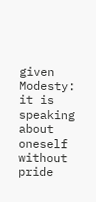given
Modesty: it is speaking about oneself without pride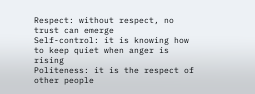Respect: without respect, no trust can emerge
Self-control: it is knowing how to keep quiet when anger is rising
Politeness: it is the respect of other people